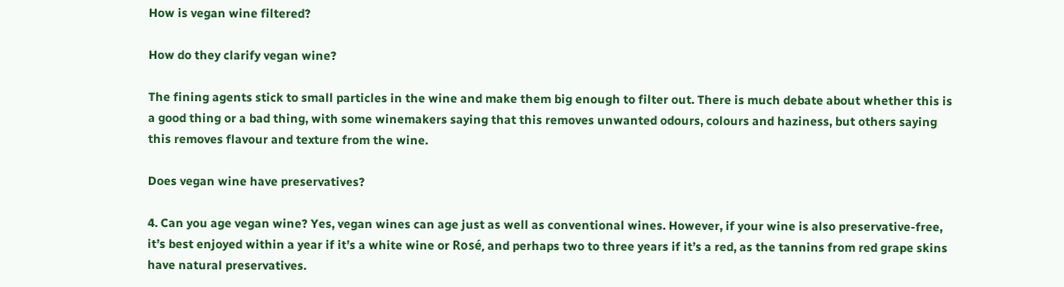How is vegan wine filtered?

How do they clarify vegan wine?

The fining agents stick to small particles in the wine and make them big enough to filter out. There is much debate about whether this is a good thing or a bad thing, with some winemakers saying that this removes unwanted odours, colours and haziness, but others saying this removes flavour and texture from the wine.

Does vegan wine have preservatives?

4. Can you age vegan wine? Yes, vegan wines can age just as well as conventional wines. However, if your wine is also preservative-free, it’s best enjoyed within a year if it’s a white wine or Rosé, and perhaps two to three years if it’s a red, as the tannins from red grape skins have natural preservatives.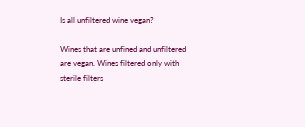Is all unfiltered wine vegan?

Wines that are unfined and unfiltered are vegan. Wines filtered only with sterile filters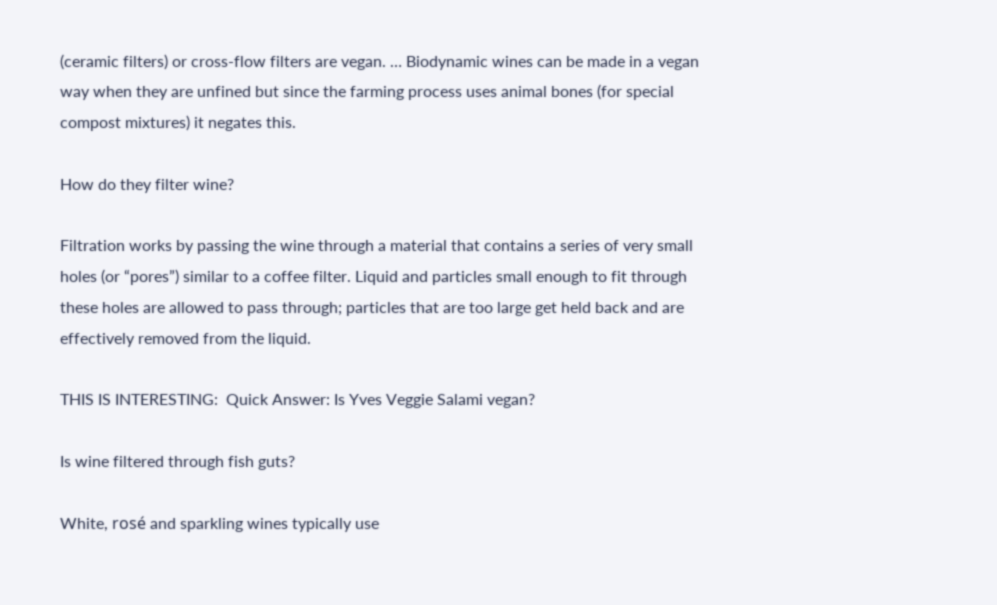(ceramic filters) or cross-flow filters are vegan. … Biodynamic wines can be made in a vegan way when they are unfined but since the farming process uses animal bones (for special compost mixtures) it negates this.

How do they filter wine?

Filtration works by passing the wine through a material that contains a series of very small holes (or “pores”) similar to a coffee filter. Liquid and particles small enough to fit through these holes are allowed to pass through; particles that are too large get held back and are effectively removed from the liquid.

THIS IS INTERESTING:  Quick Answer: Is Yves Veggie Salami vegan?

Is wine filtered through fish guts?

White, rosé and sparkling wines typically use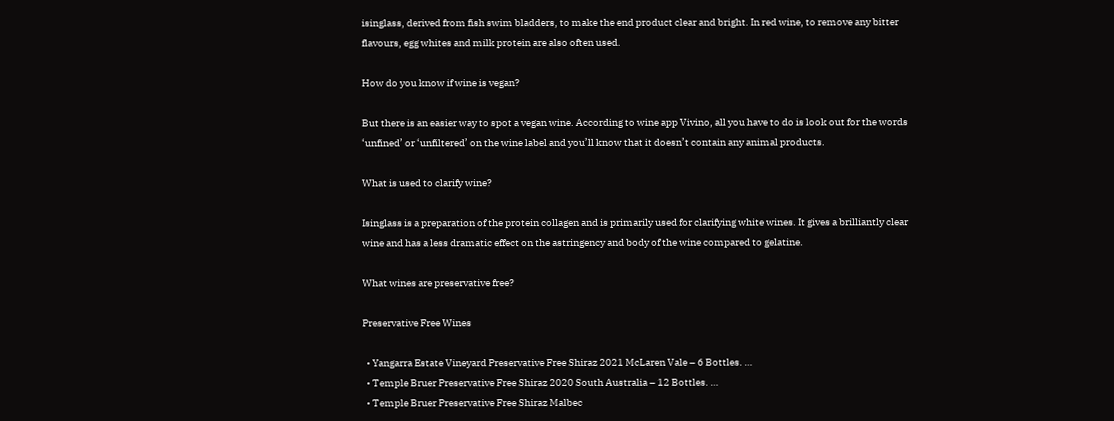isinglass, derived from fish swim bladders, to make the end product clear and bright. In red wine, to remove any bitter flavours, egg whites and milk protein are also often used.

How do you know if wine is vegan?

But there is an easier way to spot a vegan wine. According to wine app Vivino, all you have to do is look out for the words ‘unfined’ or ‘unfiltered’ on the wine label and you’ll know that it doesn’t contain any animal products.

What is used to clarify wine?

Isinglass is a preparation of the protein collagen and is primarily used for clarifying white wines. It gives a brilliantly clear wine and has a less dramatic effect on the astringency and body of the wine compared to gelatine.

What wines are preservative free?

Preservative Free Wines

  • Yangarra Estate Vineyard Preservative Free Shiraz 2021 McLaren Vale – 6 Bottles. …
  • Temple Bruer Preservative Free Shiraz 2020 South Australia – 12 Bottles. …
  • Temple Bruer Preservative Free Shiraz Malbec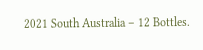2021 South Australia – 12 Bottles.